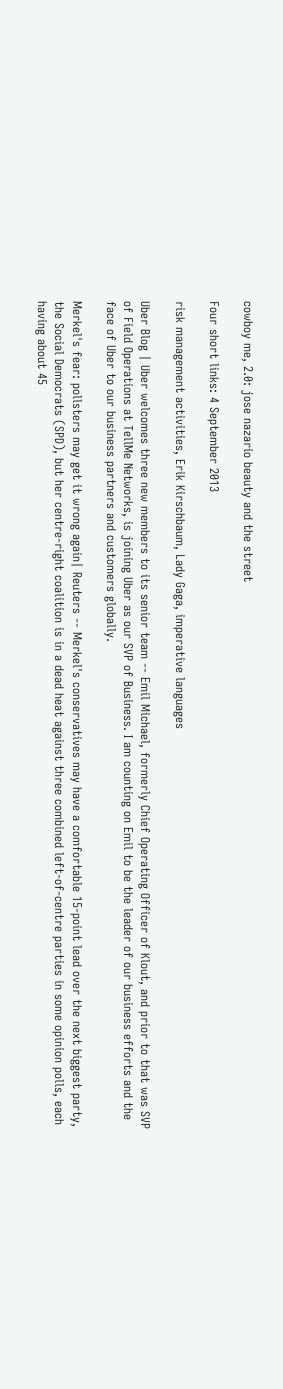cowboy me, 2.0: jose nazario beauty and the street

Four short links: 4 September 2013

risk management activities, Erik Kirschbaum, Lady Gaga, imperative languages

Uber Blog | Uber welcomes three new members to its senior team -- Emil Michael, formerly Chief Operating Officer of Klout, and prior to that was SVP of Field Operations at TellMe Networks, is joining Uber as our SVP of Business. I am counting on Emil to be the leader of our business efforts and the face of Uber to our business partners and customers globally.

Merkel's fear: pollsters may get it wrong again| Reuters -- Merkel's conservatives may have a comfortable 15-point lead over the next biggest party, the Social Democrats (SPD), but her centre-right coalition is in a dead heat against three combined left-of-centre parties in some opinion polls, each having about 45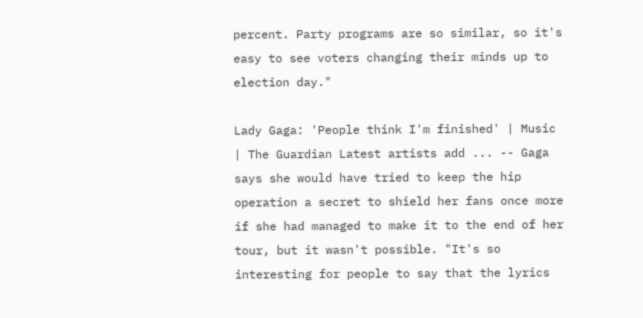percent. Party programs are so similar, so it's easy to see voters changing their minds up to election day."

Lady Gaga: 'People think I'm finished' | Music | The Guardian Latest artists add ... -- Gaga says she would have tried to keep the hip operation a secret to shield her fans once more if she had managed to make it to the end of her tour, but it wasn't possible. "It's so interesting for people to say that the lyrics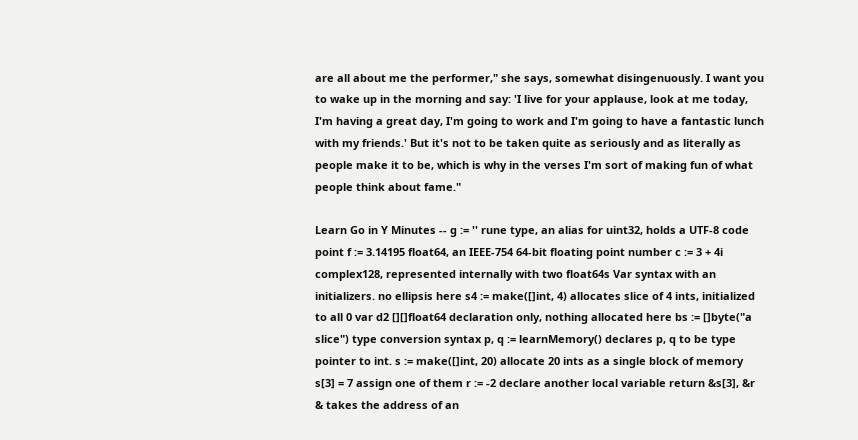are all about me the performer," she says, somewhat disingenuously. I want you to wake up in the morning and say: 'I live for your applause, look at me today, I'm having a great day, I'm going to work and I'm going to have a fantastic lunch with my friends.' But it's not to be taken quite as seriously and as literally as people make it to be, which is why in the verses I'm sort of making fun of what people think about fame."

Learn Go in Y Minutes -- g := '' rune type, an alias for uint32, holds a UTF-8 code point f := 3.14195 float64, an IEEE-754 64-bit floating point number c := 3 + 4i complex128, represented internally with two float64s Var syntax with an initializers. no ellipsis here s4 := make([]int, 4) allocates slice of 4 ints, initialized to all 0 var d2 [][]float64 declaration only, nothing allocated here bs := []byte("a slice") type conversion syntax p, q := learnMemory() declares p, q to be type pointer to int. s := make([]int, 20) allocate 20 ints as a single block of memory s[3] = 7 assign one of them r := -2 declare another local variable return &s[3], &r & takes the address of an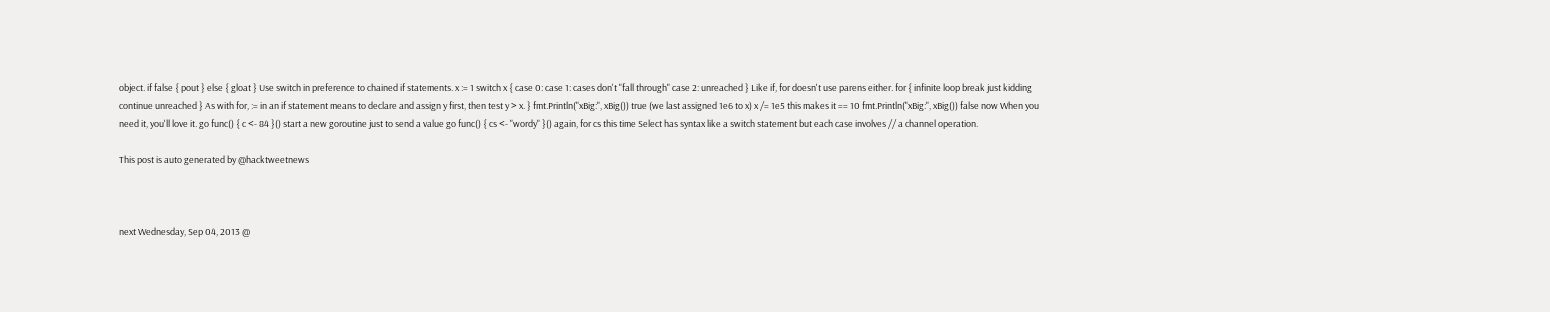object. if false { pout } else { gloat } Use switch in preference to chained if statements. x := 1 switch x { case 0: case 1: cases don't "fall through" case 2: unreached } Like if, for doesn't use parens either. for { infinite loop break just kidding continue unreached } As with for, := in an if statement means to declare and assign y first, then test y > x. } fmt.Println("xBig:", xBig()) true (we last assigned 1e6 to x) x /= 1e5 this makes it == 10 fmt.Println("xBig:", xBig()) false now When you need it, you'll love it. go func() { c <- 84 }() start a new goroutine just to send a value go func() { cs <- "wordy" }() again, for cs this time Select has syntax like a switch statement but each case involves // a channel operation.

This post is auto generated by @hacktweetnews



next Wednesday, Sep 04, 2013 @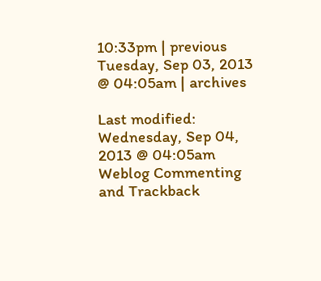10:33pm | previous Tuesday, Sep 03, 2013 @ 04:05am | archives

Last modified: Wednesday, Sep 04, 2013 @ 04:05am
Weblog Commenting and Trackback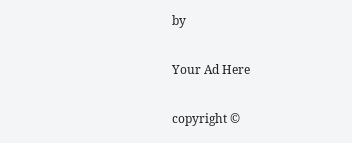by

Your Ad Here

copyright ©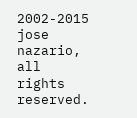2002-2015 jose nazario, all rights reserved.